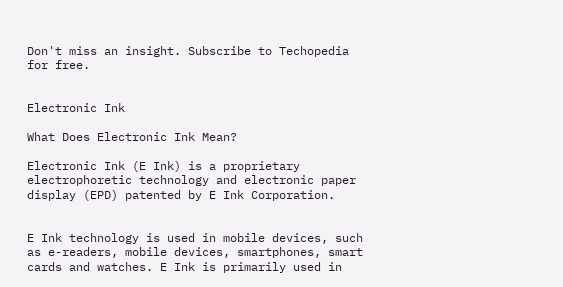Don't miss an insight. Subscribe to Techopedia for free.


Electronic Ink

What Does Electronic Ink Mean?

Electronic Ink (E Ink) is a proprietary electrophoretic technology and electronic paper display (EPD) patented by E Ink Corporation.


E Ink technology is used in mobile devices, such as e-readers, mobile devices, smartphones, smart cards and watches. E Ink is primarily used in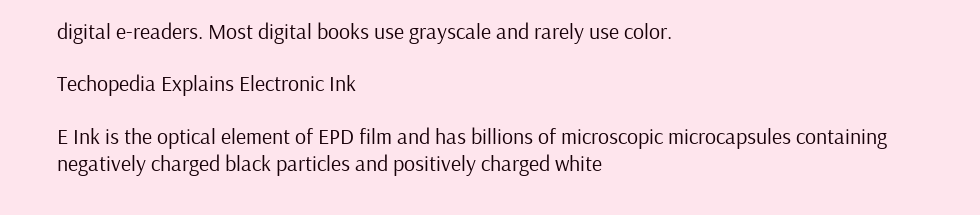digital e-readers. Most digital books use grayscale and rarely use color.

Techopedia Explains Electronic Ink

E Ink is the optical element of EPD film and has billions of microscopic microcapsules containing negatively charged black particles and positively charged white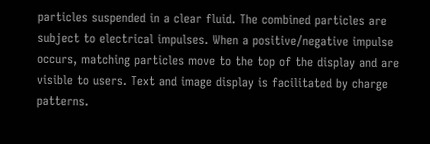particles suspended in a clear fluid. The combined particles are subject to electrical impulses. When a positive/negative impulse occurs, matching particles move to the top of the display and are visible to users. Text and image display is facilitated by charge patterns.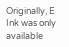Originally, E Ink was only available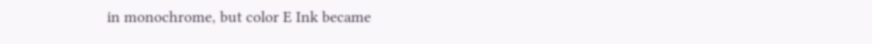in monochrome, but color E Ink became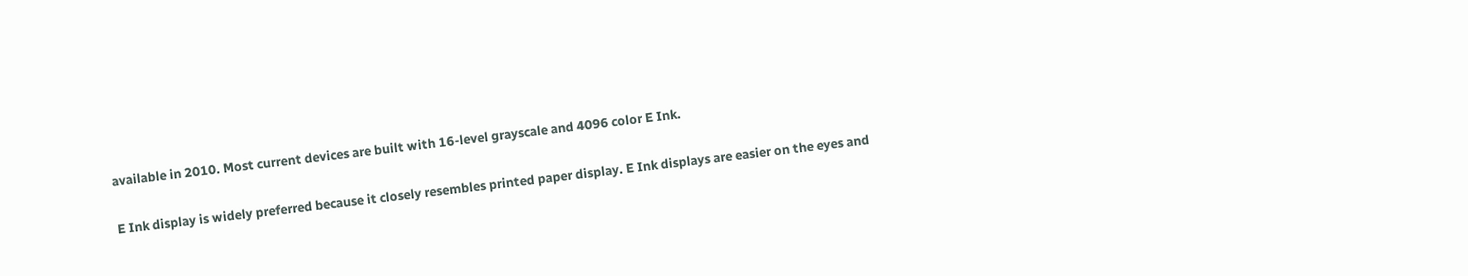available in 2010. Most current devices are built with 16-level grayscale and 4096 color E Ink.

E Ink display is widely preferred because it closely resembles printed paper display. E Ink displays are easier on the eyes and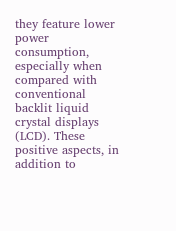they feature lower power consumption, especially when compared with conventional backlit liquid crystal displays (LCD). These positive aspects, in addition to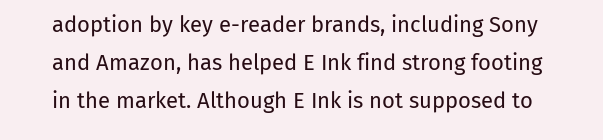adoption by key e-reader brands, including Sony and Amazon, has helped E Ink find strong footing in the market. Although E Ink is not supposed to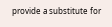provide a substitute for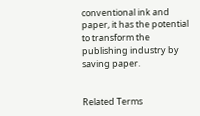conventional ink and paper, it has the potential to transform the publishing industry by saving paper.


Related Terms